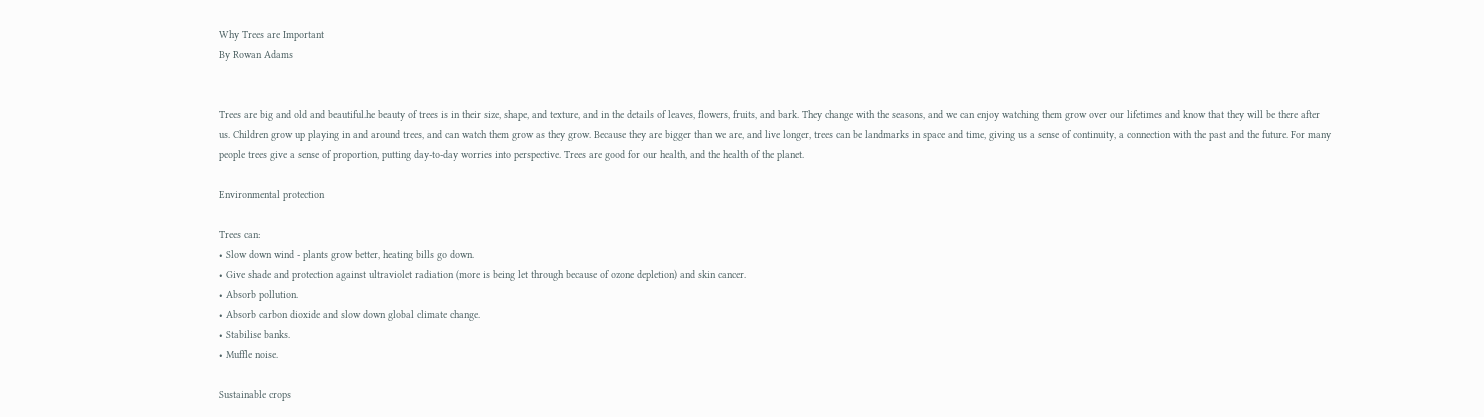Why Trees are Important
By Rowan Adams


Trees are big and old and beautiful.he beauty of trees is in their size, shape, and texture, and in the details of leaves, flowers, fruits, and bark. They change with the seasons, and we can enjoy watching them grow over our lifetimes and know that they will be there after us. Children grow up playing in and around trees, and can watch them grow as they grow. Because they are bigger than we are, and live longer, trees can be landmarks in space and time, giving us a sense of continuity, a connection with the past and the future. For many people trees give a sense of proportion, putting day-to-day worries into perspective. Trees are good for our health, and the health of the planet.

Environmental protection

Trees can:
• Slow down wind - plants grow better, heating bills go down.
• Give shade and protection against ultraviolet radiation (more is being let through because of ozone depletion) and skin cancer.
• Absorb pollution.
• Absorb carbon dioxide and slow down global climate change.
• Stabilise banks.
• Muffle noise.

Sustainable crops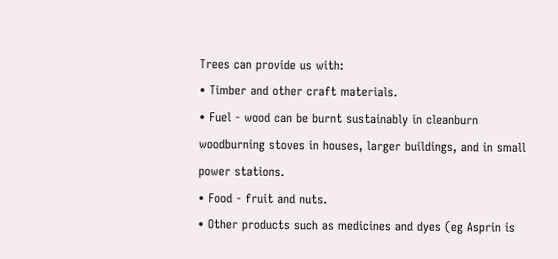Trees can provide us with:
• Timber and other craft materials.
• Fuel - wood can be burnt sustainably in cleanburn woodburning stoves in houses, larger buildings, and in small power stations.
• Food - fruit and nuts.
• Other products such as medicines and dyes (eg Asprin is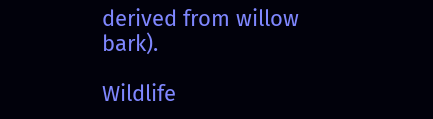derived from willow bark).

Wildlife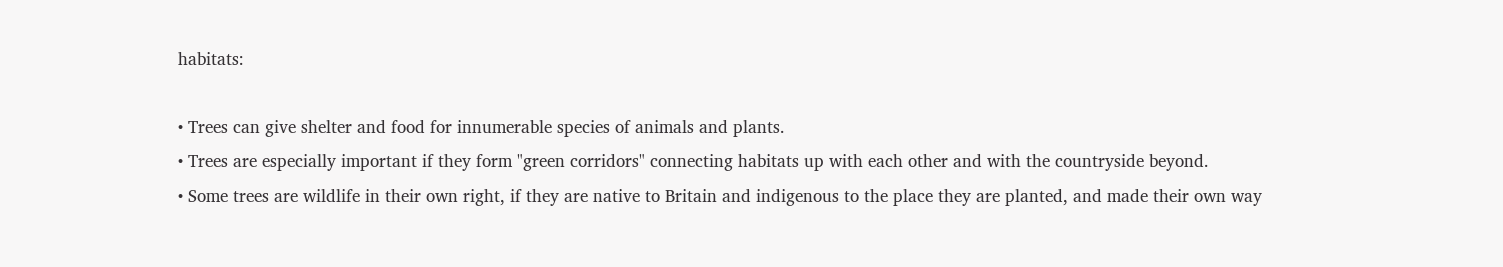habitats:

• Trees can give shelter and food for innumerable species of animals and plants.
• Trees are especially important if they form "green corridors" connecting habitats up with each other and with the countryside beyond.
• Some trees are wildlife in their own right, if they are native to Britain and indigenous to the place they are planted, and made their own way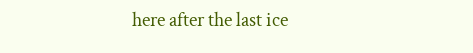here after the last ice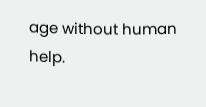age without human help.